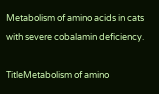Metabolism of amino acids in cats with severe cobalamin deficiency.

TitleMetabolism of amino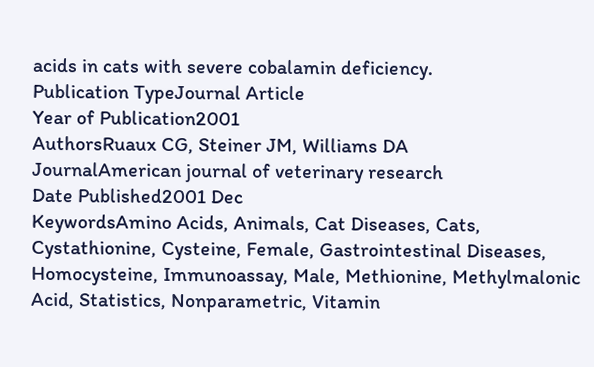acids in cats with severe cobalamin deficiency.
Publication TypeJournal Article
Year of Publication2001
AuthorsRuaux CG, Steiner JM, Williams DA
JournalAmerican journal of veterinary research
Date Published2001 Dec
KeywordsAmino Acids, Animals, Cat Diseases, Cats, Cystathionine, Cysteine, Female, Gastrointestinal Diseases, Homocysteine, Immunoassay, Male, Methionine, Methylmalonic Acid, Statistics, Nonparametric, Vitamin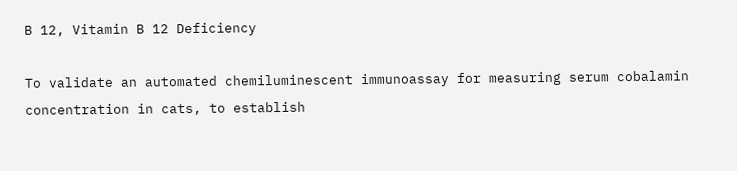B 12, Vitamin B 12 Deficiency

To validate an automated chemiluminescent immunoassay for measuring serum cobalamin concentration in cats, to establish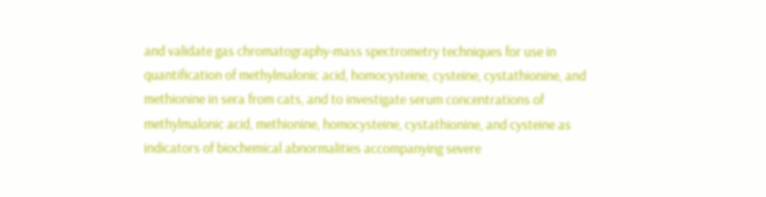and validate gas chromatography-mass spectrometry techniques for use in quantification of methylmalonic acid, homocysteine, cysteine, cystathionine, and methionine in sera from cats, and to investigate serum concentrations of methylmalonic acid, methionine, homocysteine, cystathionine, and cysteine as indicators of biochemical abnormalities accompanying severe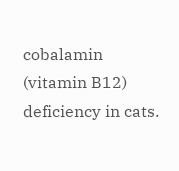cobalamin (vitamin B12) deficiency in cats.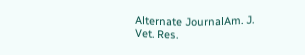Alternate JournalAm. J. Vet. Res.